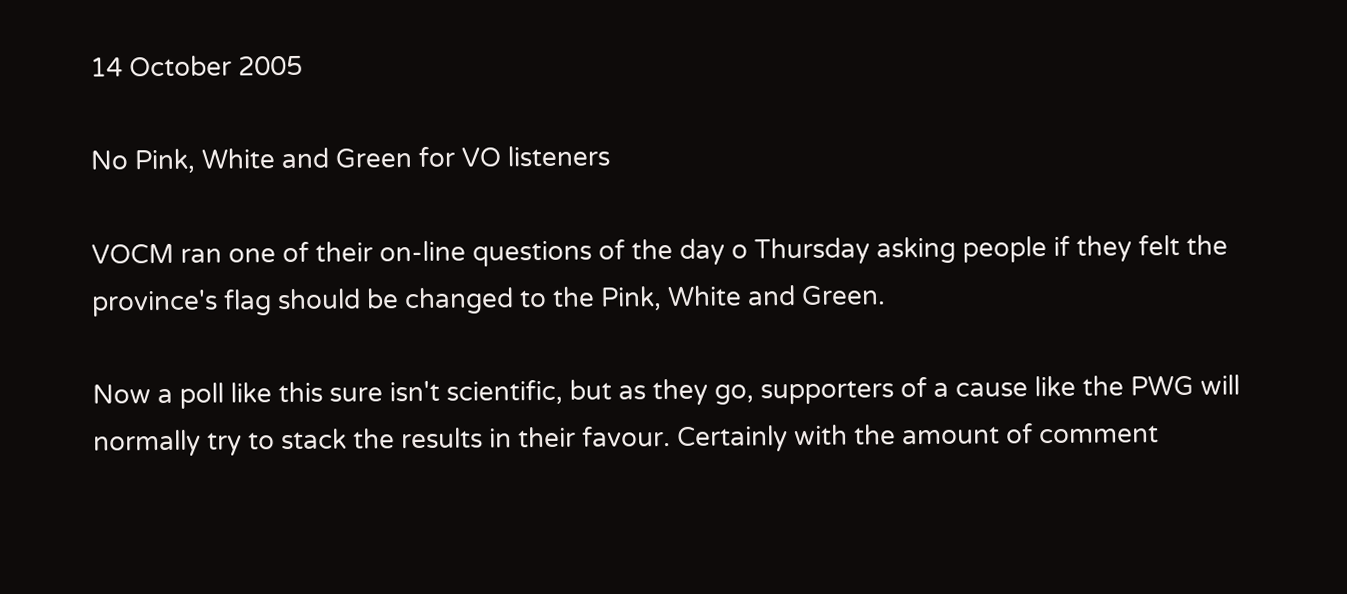14 October 2005

No Pink, White and Green for VO listeners

VOCM ran one of their on-line questions of the day o Thursday asking people if they felt the province's flag should be changed to the Pink, White and Green.

Now a poll like this sure isn't scientific, but as they go, supporters of a cause like the PWG will normally try to stack the results in their favour. Certainly with the amount of comment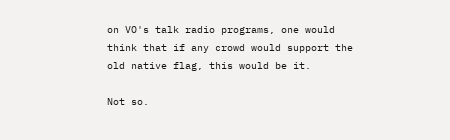on VO's talk radio programs, one would think that if any crowd would support the old native flag, this would be it.

Not so.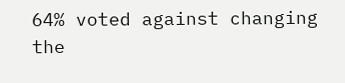64% voted against changing the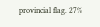provincial flag. 27%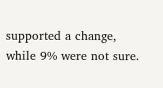supported a change, while 9% were not sure.